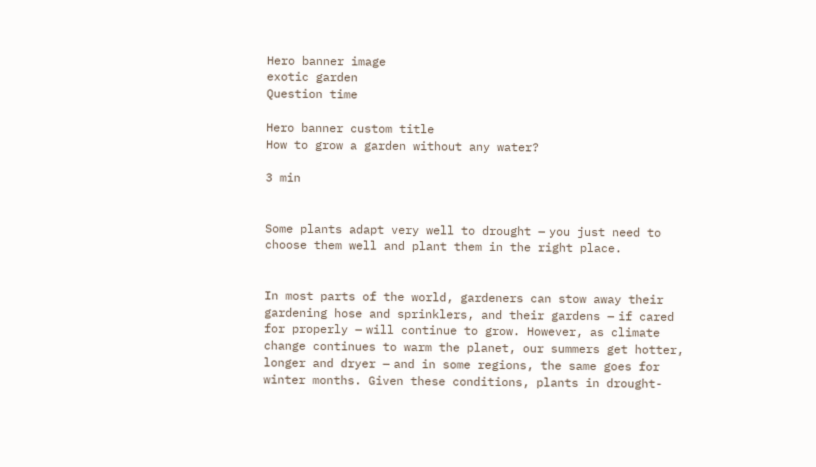Hero banner image
exotic garden
Question time

Hero banner custom title
How to grow a garden without any water?

3 min


Some plants adapt very well to drought ౼ you just need to choose them well and plant them in the right place.


In most parts of the world, gardeners can stow away their gardening hose and sprinklers, and their gardens ౼ if cared for properly ౼ will continue to grow. However, as climate change continues to warm the planet, our summers get hotter, longer and dryer ౼ and in some regions, the same goes for winter months. Given these conditions, plants in drought-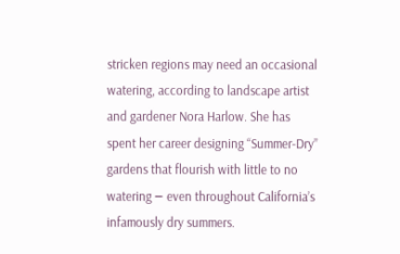stricken regions may need an occasional watering, according to landscape artist and gardener Nora Harlow. She has spent her career designing “Summer-Dry” gardens that flourish with little to no watering ౼ even throughout California’s infamously dry summers.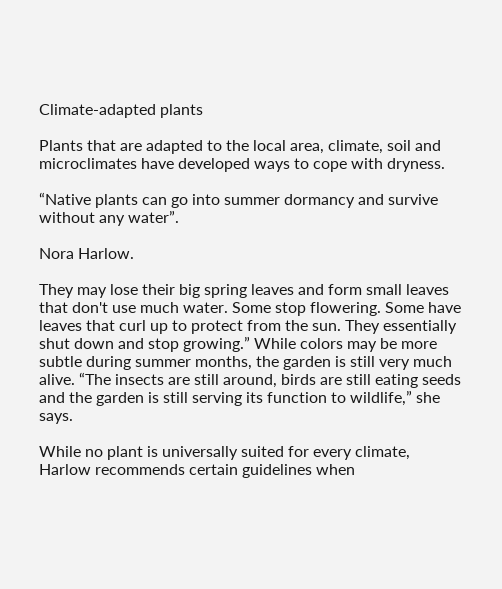Climate-adapted plants

Plants that are adapted to the local area, climate, soil and microclimates have developed ways to cope with dryness.

“Native plants can go into summer dormancy and survive without any water”.

Nora Harlow.

They may lose their big spring leaves and form small leaves that don't use much water. Some stop flowering. Some have leaves that curl up to protect from the sun. They essentially shut down and stop growing.” While colors may be more subtle during summer months, the garden is still very much alive. “The insects are still around, birds are still eating seeds and the garden is still serving its function to wildlife,” she says.

While no plant is universally suited for every climate, Harlow recommends certain guidelines when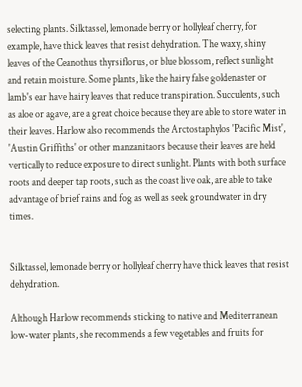selecting plants. Silktassel, lemonade berry or hollyleaf cherry, for example, have thick leaves that resist dehydration. The waxy, shiny leaves of the Ceanothus thyrsiflorus, or blue blossom, reflect sunlight and retain moisture. Some plants, like the hairy false goldenaster or lamb's ear have hairy leaves that reduce transpiration. Succulents, such as aloe or agave, are a great choice because they are able to store water in their leaves. Harlow also recommends the Arctostaphylos 'Pacific Mist', 'Austin Griffiths' or other manzanitaors because their leaves are held vertically to reduce exposure to direct sunlight. Plants with both surface roots and deeper tap roots, such as the coast live oak, are able to take advantage of brief rains and fog as well as seek groundwater in dry times.


Silktassel, lemonade berry or hollyleaf cherry have thick leaves that resist dehydration.

Although Harlow recommends sticking to native and Mediterranean low-water plants, she recommends a few vegetables and fruits for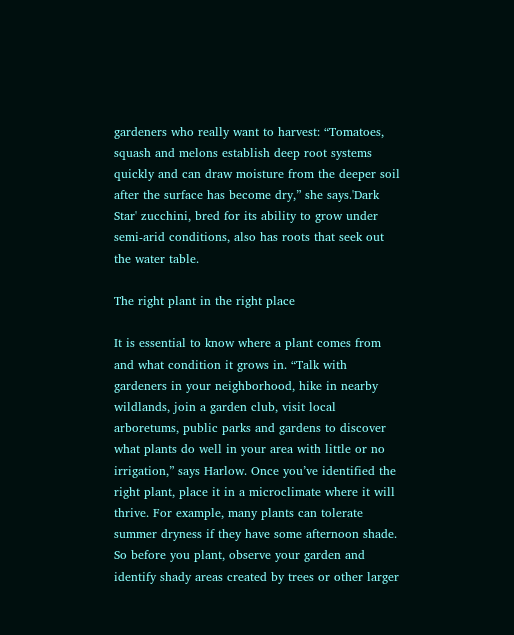gardeners who really want to harvest: “Tomatoes, squash and melons establish deep root systems quickly and can draw moisture from the deeper soil after the surface has become dry,” she says.'Dark Star' zucchini, bred for its ability to grow under semi-arid conditions, also has roots that seek out the water table.

The right plant in the right place

It is essential to know where a plant comes from and what condition it grows in. “Talk with gardeners in your neighborhood, hike in nearby wildlands, join a garden club, visit local arboretums, public parks and gardens to discover what plants do well in your area with little or no irrigation,” says Harlow. Once you’ve identified the right plant, place it in a microclimate where it will thrive. For example, many plants can tolerate summer dryness if they have some afternoon shade. So before you plant, observe your garden and identify shady areas created by trees or other larger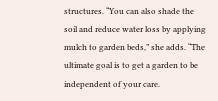structures. “You can also shade the soil and reduce water loss by applying mulch to garden beds,” she adds. “The ultimate goal is to get a garden to be independent of your care.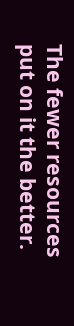The fewer resources put on it the better.